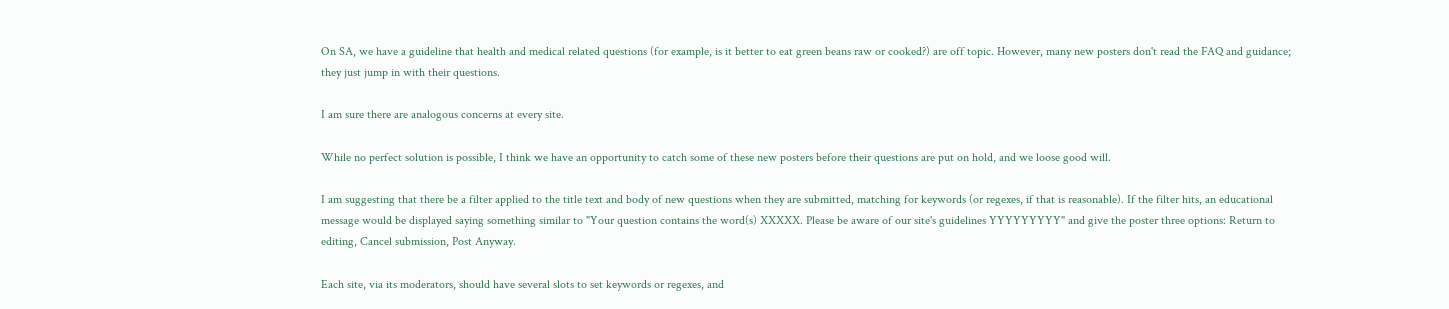On SA, we have a guideline that health and medical related questions (for example, is it better to eat green beans raw or cooked?) are off topic. However, many new posters don't read the FAQ and guidance; they just jump in with their questions.

I am sure there are analogous concerns at every site.

While no perfect solution is possible, I think we have an opportunity to catch some of these new posters before their questions are put on hold, and we loose good will.

I am suggesting that there be a filter applied to the title text and body of new questions when they are submitted, matching for keywords (or regexes, if that is reasonable). If the filter hits, an educational message would be displayed saying something similar to "Your question contains the word(s) XXXXX. Please be aware of our site's guidelines YYYYYYYYY" and give the poster three options: Return to editing, Cancel submission, Post Anyway.

Each site, via its moderators, should have several slots to set keywords or regexes, and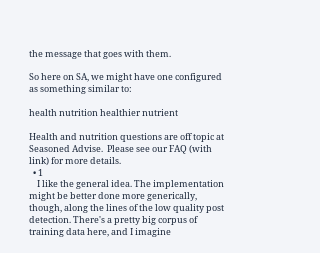the message that goes with them.

So here on SA, we might have one configured as something similar to:

health nutrition healthier nutrient

Health and nutrition questions are off topic at Seasoned Advise.  Please see our FAQ (with link) for more details.
  • 1
    I like the general idea. The implementation might be better done more generically, though, along the lines of the low quality post detection. There's a pretty big corpus of training data here, and I imagine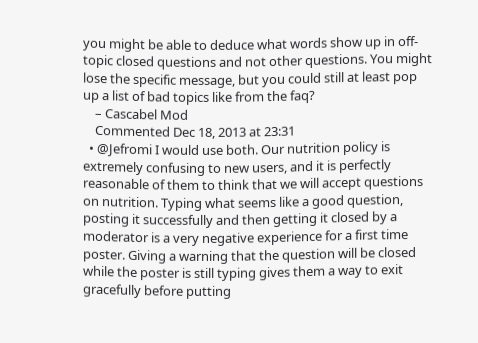you might be able to deduce what words show up in off-topic closed questions and not other questions. You might lose the specific message, but you could still at least pop up a list of bad topics like from the faq?
    – Cascabel Mod
    Commented Dec 18, 2013 at 23:31
  • @Jefromi I would use both. Our nutrition policy is extremely confusing to new users, and it is perfectly reasonable of them to think that we will accept questions on nutrition. Typing what seems like a good question, posting it successfully and then getting it closed by a moderator is a very negative experience for a first time poster. Giving a warning that the question will be closed while the poster is still typing gives them a way to exit gracefully before putting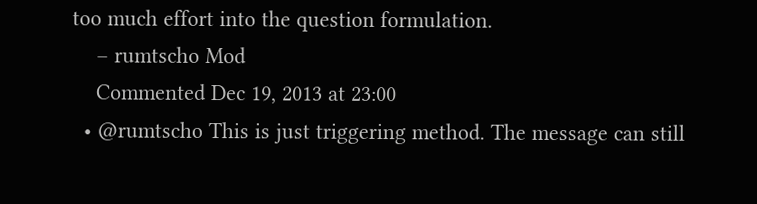too much effort into the question formulation.
    – rumtscho Mod
    Commented Dec 19, 2013 at 23:00
  • @rumtscho This is just triggering method. The message can still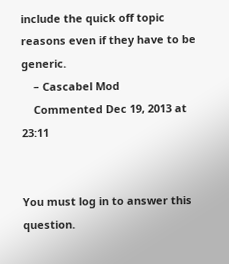include the quick off topic reasons even if they have to be generic.
    – Cascabel Mod
    Commented Dec 19, 2013 at 23:11


You must log in to answer this question.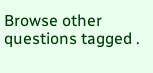Browse other questions tagged .